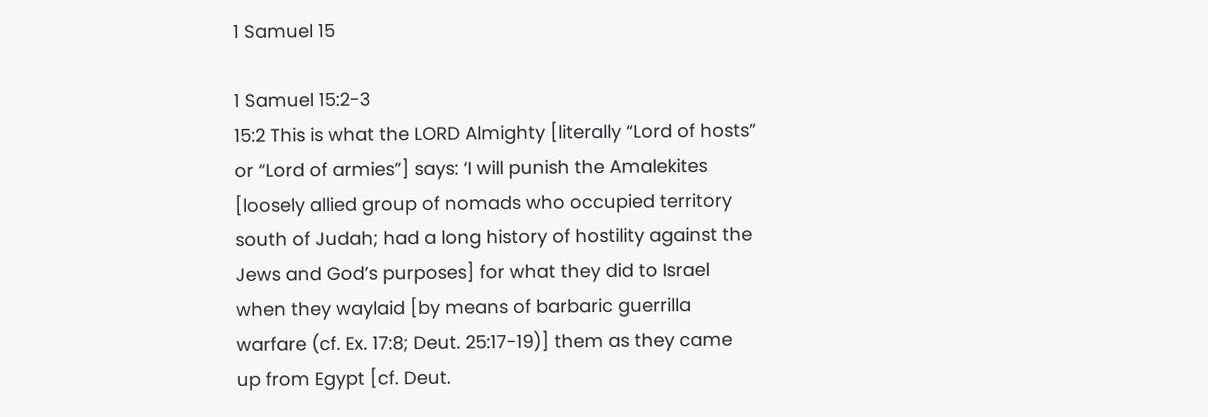1 Samuel 15

1 Samuel 15:2-3
15:2 This is what the LORD Almighty [literally “Lord of hosts” or “Lord of armies”] says: ‘I will punish the Amalekites [loosely allied group of nomads who occupied territory south of Judah; had a long history of hostility against the Jews and God’s purposes] for what they did to Israel when they waylaid [by means of barbaric guerrilla warfare (cf. Ex. 17:8; Deut. 25:17-19)] them as they came up from Egypt [cf. Deut.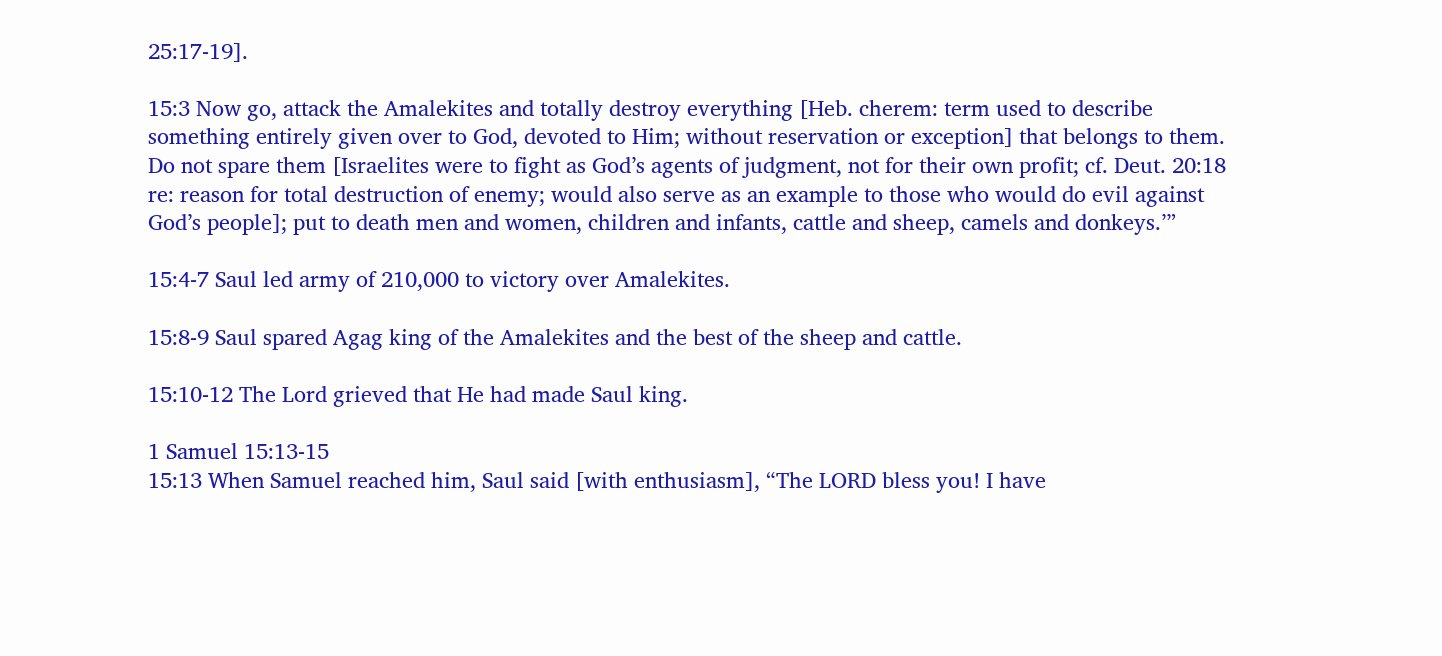25:17-19].

15:3 Now go, attack the Amalekites and totally destroy everything [Heb. cherem: term used to describe something entirely given over to God, devoted to Him; without reservation or exception] that belongs to them. Do not spare them [Israelites were to fight as God’s agents of judgment, not for their own profit; cf. Deut. 20:18 re: reason for total destruction of enemy; would also serve as an example to those who would do evil against God’s people]; put to death men and women, children and infants, cattle and sheep, camels and donkeys.’”

15:4-7 Saul led army of 210,000 to victory over Amalekites.

15:8-9 Saul spared Agag king of the Amalekites and the best of the sheep and cattle.

15:10-12 The Lord grieved that He had made Saul king.

1 Samuel 15:13-15
15:13 When Samuel reached him, Saul said [with enthusiasm], “The LORD bless you! I have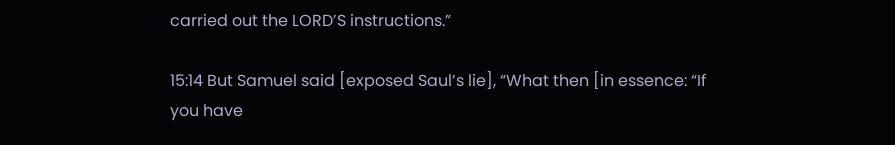carried out the LORD’S instructions.”

15:14 But Samuel said [exposed Saul’s lie], “What then [in essence: “If you have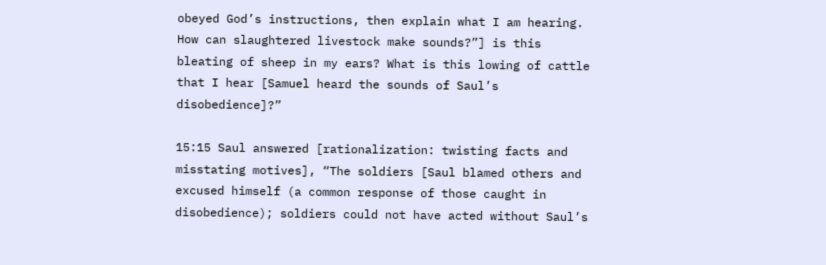obeyed God’s instructions, then explain what I am hearing. How can slaughtered livestock make sounds?”] is this bleating of sheep in my ears? What is this lowing of cattle that I hear [Samuel heard the sounds of Saul’s disobedience]?”

15:15 Saul answered [rationalization: twisting facts and misstating motives], “The soldiers [Saul blamed others and excused himself (a common response of those caught in disobedience); soldiers could not have acted without Saul’s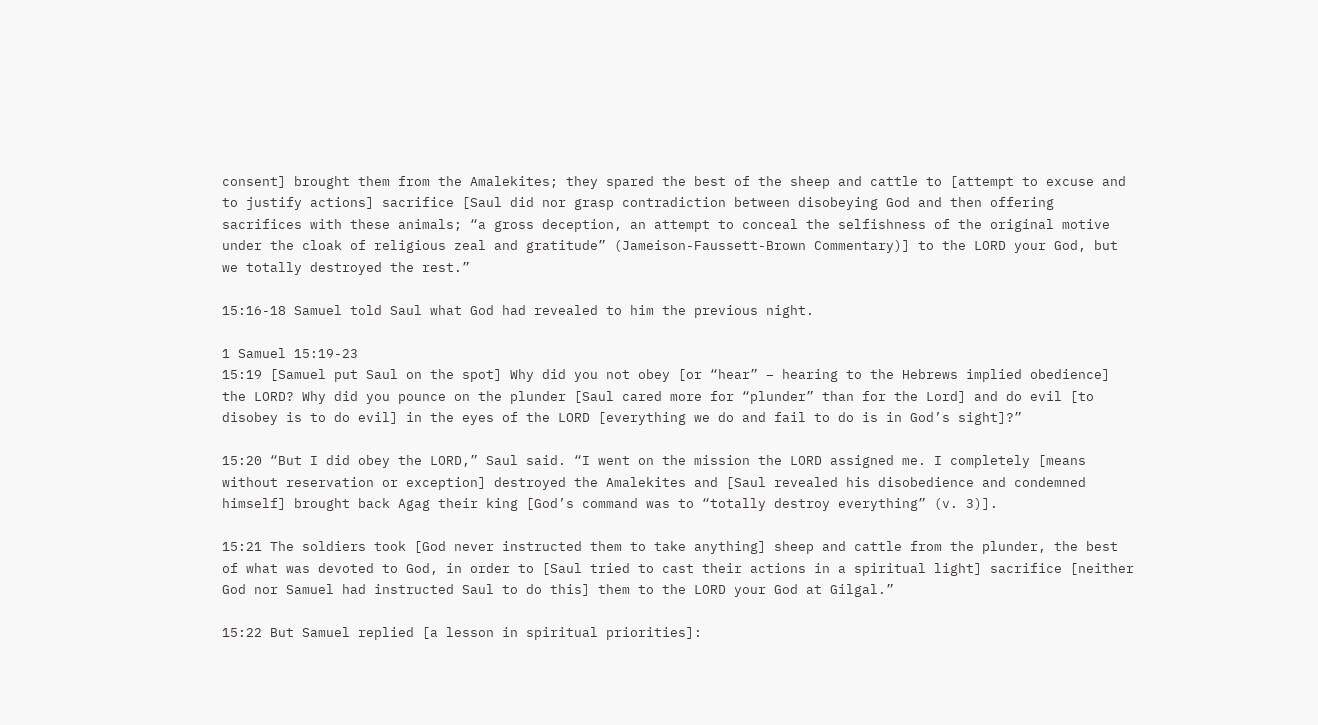consent] brought them from the Amalekites; they spared the best of the sheep and cattle to [attempt to excuse and to justify actions] sacrifice [Saul did nor grasp contradiction between disobeying God and then offering sacrifices with these animals; “a gross deception, an attempt to conceal the selfishness of the original motive under the cloak of religious zeal and gratitude” (Jameison-Faussett-Brown Commentary)] to the LORD your God, but we totally destroyed the rest.”

15:16-18 Samuel told Saul what God had revealed to him the previous night.

1 Samuel 15:19-23
15:19 [Samuel put Saul on the spot] Why did you not obey [or “hear” – hearing to the Hebrews implied obedience] the LORD? Why did you pounce on the plunder [Saul cared more for “plunder” than for the Lord] and do evil [to disobey is to do evil] in the eyes of the LORD [everything we do and fail to do is in God’s sight]?”

15:20 “But I did obey the LORD,” Saul said. “I went on the mission the LORD assigned me. I completely [means without reservation or exception] destroyed the Amalekites and [Saul revealed his disobedience and condemned himself] brought back Agag their king [God’s command was to “totally destroy everything” (v. 3)].

15:21 The soldiers took [God never instructed them to take anything] sheep and cattle from the plunder, the best of what was devoted to God, in order to [Saul tried to cast their actions in a spiritual light] sacrifice [neither God nor Samuel had instructed Saul to do this] them to the LORD your God at Gilgal.”

15:22 But Samuel replied [a lesson in spiritual priorities]: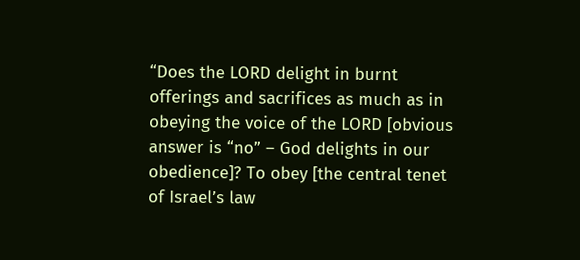“Does the LORD delight in burnt offerings and sacrifices as much as in obeying the voice of the LORD [obvious answer is “no” – God delights in our obedience]? To obey [the central tenet of Israel’s law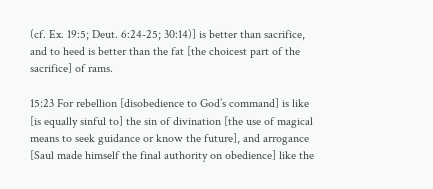(cf. Ex. 19:5; Deut. 6:24-25; 30:14)] is better than sacrifice, and to heed is better than the fat [the choicest part of the sacrifice] of rams.

15:23 For rebellion [disobedience to God’s command] is like [is equally sinful to] the sin of divination [the use of magical means to seek guidance or know the future], and arrogance [Saul made himself the final authority on obedience] like the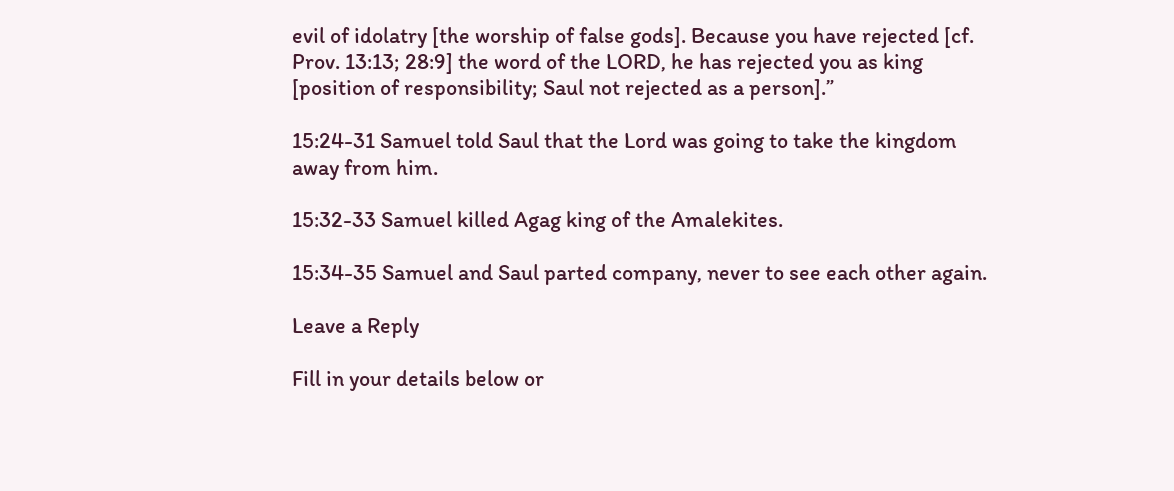evil of idolatry [the worship of false gods]. Because you have rejected [cf. Prov. 13:13; 28:9] the word of the LORD, he has rejected you as king [position of responsibility; Saul not rejected as a person].”

15:24-31 Samuel told Saul that the Lord was going to take the kingdom away from him.

15:32-33 Samuel killed Agag king of the Amalekites.

15:34-35 Samuel and Saul parted company, never to see each other again.

Leave a Reply

Fill in your details below or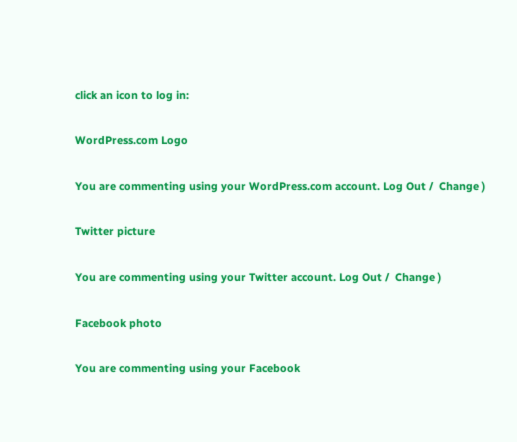click an icon to log in:

WordPress.com Logo

You are commenting using your WordPress.com account. Log Out /  Change )

Twitter picture

You are commenting using your Twitter account. Log Out /  Change )

Facebook photo

You are commenting using your Facebook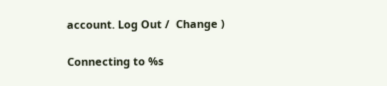account. Log Out /  Change )

Connecting to %s